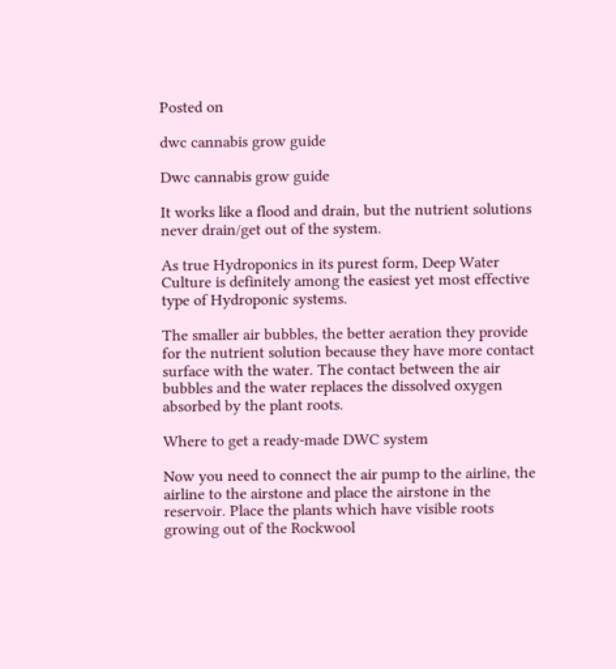Posted on

dwc cannabis grow guide

Dwc cannabis grow guide

It works like a flood and drain, but the nutrient solutions never drain/get out of the system.

As true Hydroponics in its purest form, Deep Water Culture is definitely among the easiest yet most effective type of Hydroponic systems.

The smaller air bubbles, the better aeration they provide for the nutrient solution because they have more contact surface with the water. The contact between the air bubbles and the water replaces the dissolved oxygen absorbed by the plant roots.

Where to get a ready-made DWC system

Now you need to connect the air pump to the airline, the airline to the airstone and place the airstone in the reservoir. Place the plants which have visible roots growing out of the Rockwool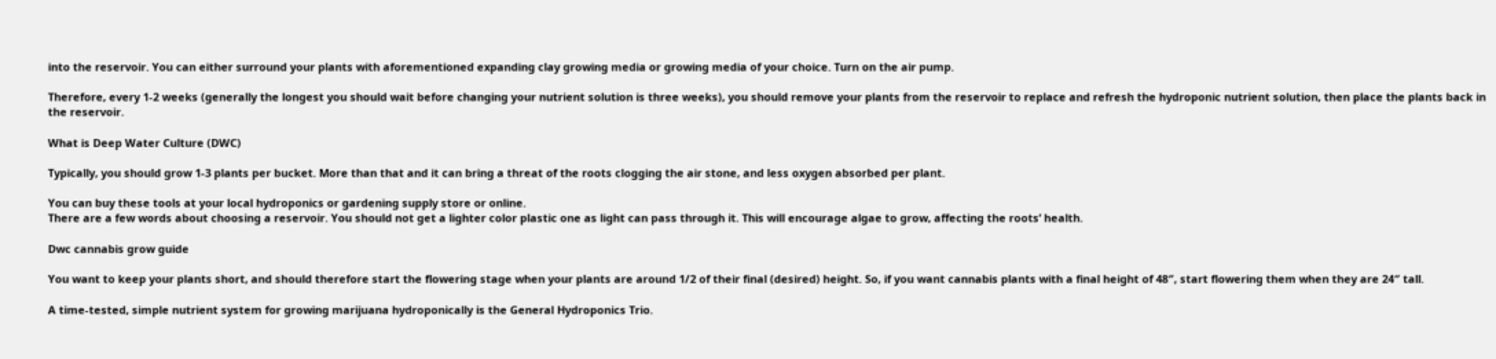into the reservoir. You can either surround your plants with aforementioned expanding clay growing media or growing media of your choice. Turn on the air pump.

Therefore, every 1-2 weeks (generally the longest you should wait before changing your nutrient solution is three weeks), you should remove your plants from the reservoir to replace and refresh the hydroponic nutrient solution, then place the plants back in the reservoir.

What is Deep Water Culture (DWC)

Typically, you should grow 1-3 plants per bucket. More than that and it can bring a threat of the roots clogging the air stone, and less oxygen absorbed per plant.

You can buy these tools at your local hydroponics or gardening supply store or online.
There are a few words about choosing a reservoir. You should not get a lighter color plastic one as light can pass through it. This will encourage algae to grow, affecting the roots’ health.

Dwc cannabis grow guide

You want to keep your plants short, and should therefore start the flowering stage when your plants are around 1/2 of their final (desired) height. So, if you want cannabis plants with a final height of 48″, start flowering them when they are 24″ tall.

A time-tested, simple nutrient system for growing marijuana hydroponically is the General Hydroponics Trio.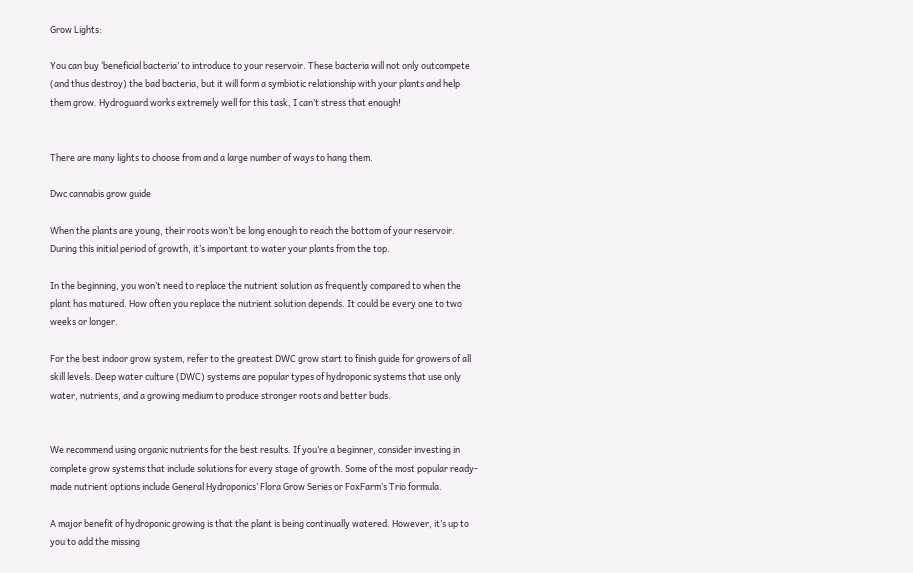Grow Lights:

You can buy ‘beneficial bacteria’ to introduce to your reservoir. These bacteria will not only outcompete (and thus destroy) the bad bacteria, but it will form a symbiotic relationship with your plants and help them grow. Hydroguard works extremely well for this task, I can’t stress that enough!


There are many lights to choose from and a large number of ways to hang them.

Dwc cannabis grow guide

When the plants are young, their roots won’t be long enough to reach the bottom of your reservoir. During this initial period of growth, it’s important to water your plants from the top.

In the beginning, you won’t need to replace the nutrient solution as frequently compared to when the plant has matured. How often you replace the nutrient solution depends. It could be every one to two weeks or longer.

For the best indoor grow system, refer to the greatest DWC grow start to finish guide for growers of all skill levels. Deep water culture (DWC) systems are popular types of hydroponic systems that use only water, nutrients, and a growing medium to produce stronger roots and better buds.


We recommend using organic nutrients for the best results. If you’re a beginner, consider investing in complete grow systems that include solutions for every stage of growth. Some of the most popular ready-made nutrient options include General Hydroponics’ Flora Grow Series or FoxFarm’s Trio formula.

A major benefit of hydroponic growing is that the plant is being continually watered. However, it’s up to you to add the missing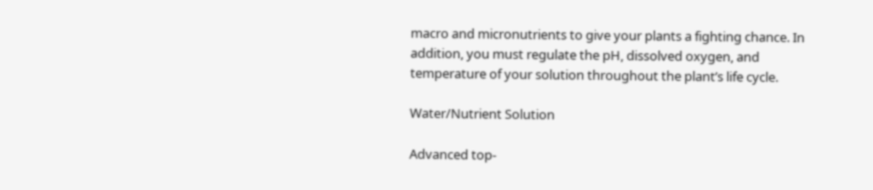macro and micronutrients to give your plants a fighting chance. In addition, you must regulate the pH, dissolved oxygen, and temperature of your solution throughout the plant’s life cycle.

Water/Nutrient Solution

Advanced top-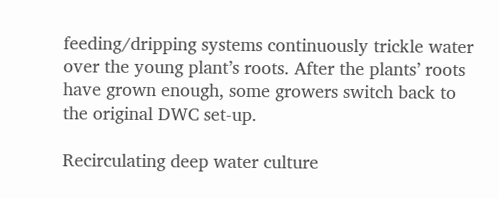feeding/dripping systems continuously trickle water over the young plant’s roots. After the plants’ roots have grown enough, some growers switch back to the original DWC set-up.

Recirculating deep water culture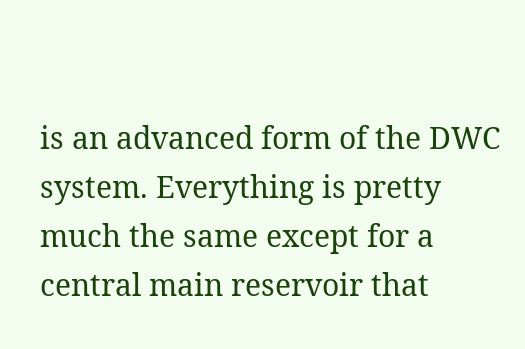is an advanced form of the DWC system. Everything is pretty much the same except for a central main reservoir that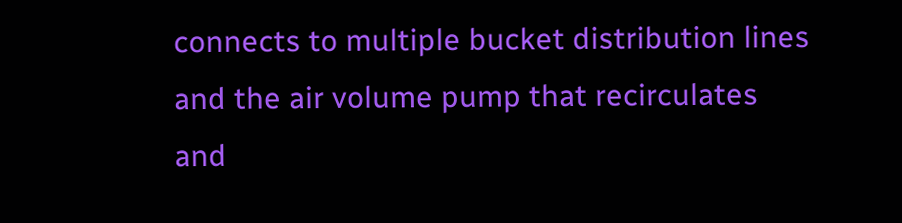connects to multiple bucket distribution lines and the air volume pump that recirculates and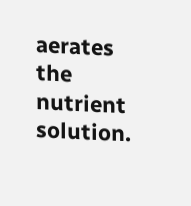aerates the nutrient solution.